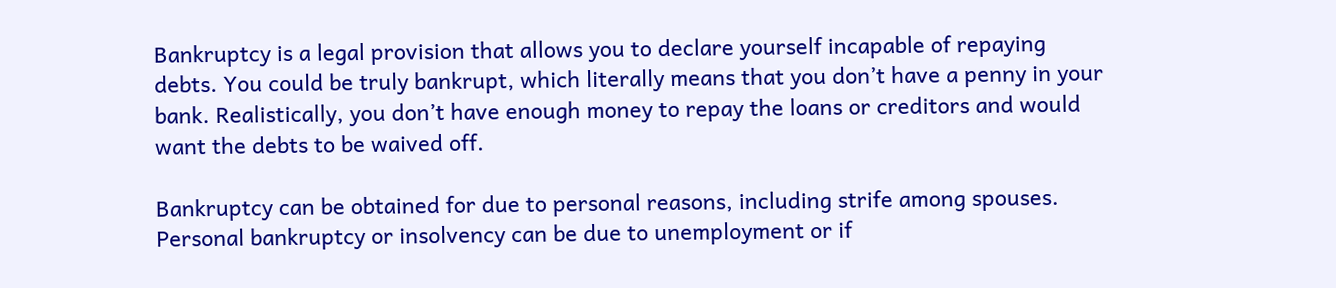Bankruptcy is a legal provision that allows you to declare yourself incapable of repaying debts. You could be truly bankrupt, which literally means that you don’t have a penny in your bank. Realistically, you don’t have enough money to repay the loans or creditors and would want the debts to be waived off.

Bankruptcy can be obtained for due to personal reasons, including strife among spouses. Personal bankruptcy or insolvency can be due to unemployment or if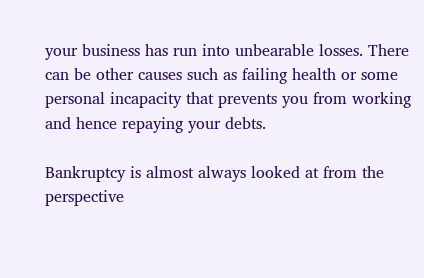your business has run into unbearable losses. There can be other causes such as failing health or some personal incapacity that prevents you from working and hence repaying your debts.

Bankruptcy is almost always looked at from the perspective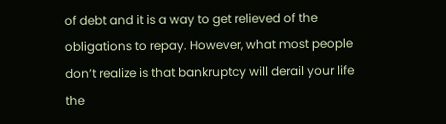of debt and it is a way to get relieved of the obligations to repay. However, what most people don’t realize is that bankruptcy will derail your life the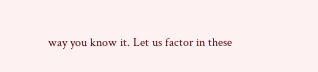way you know it. Let us factor in these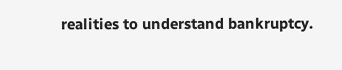realities to understand bankruptcy.